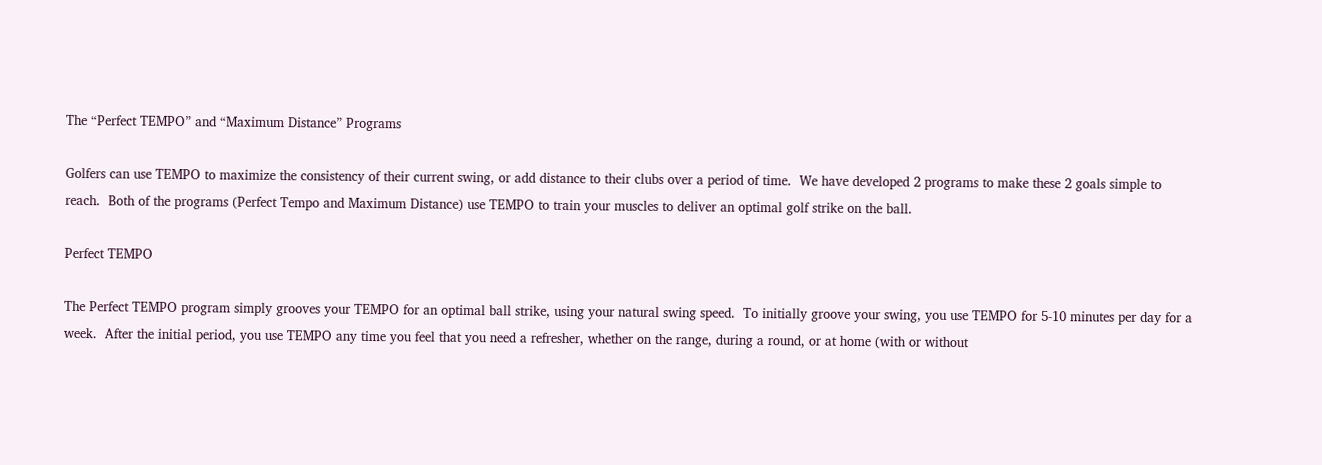The “Perfect TEMPO” and “Maximum Distance” Programs

Golfers can use TEMPO to maximize the consistency of their current swing, or add distance to their clubs over a period of time.  We have developed 2 programs to make these 2 goals simple to reach.  Both of the programs (Perfect Tempo and Maximum Distance) use TEMPO to train your muscles to deliver an optimal golf strike on the ball.

Perfect TEMPO

The Perfect TEMPO program simply grooves your TEMPO for an optimal ball strike, using your natural swing speed.  To initially groove your swing, you use TEMPO for 5-10 minutes per day for a week.  After the initial period, you use TEMPO any time you feel that you need a refresher, whether on the range, during a round, or at home (with or without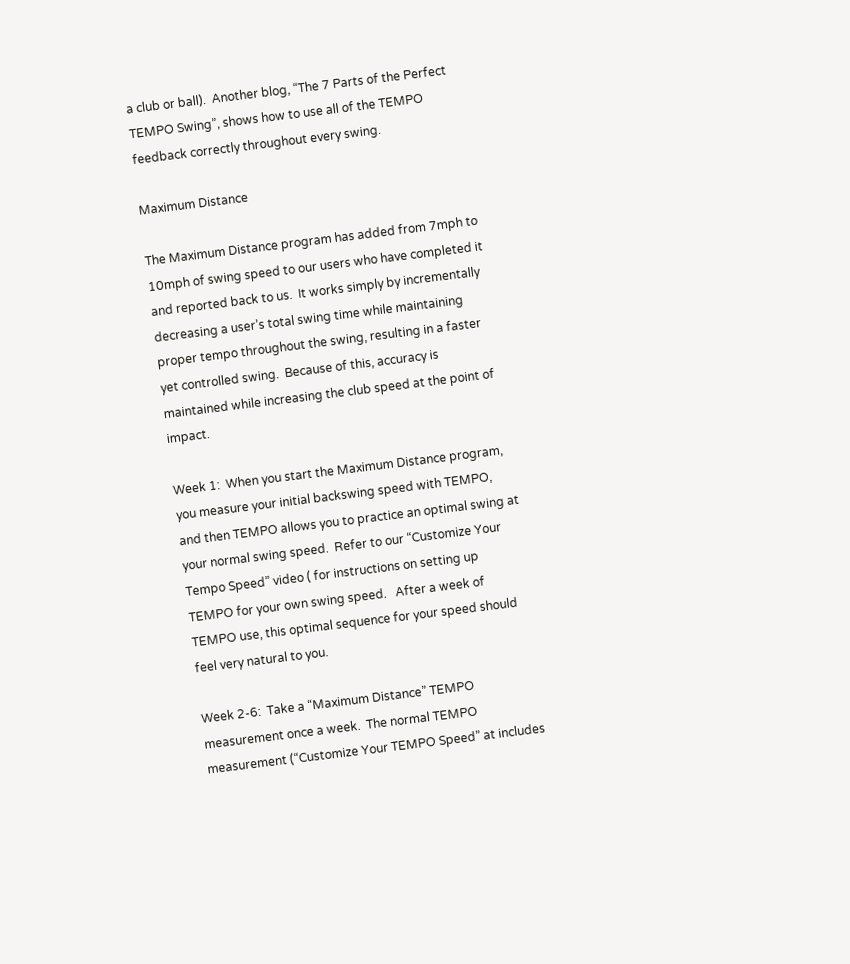a club or ball).  Another blog, “The 7 Parts of the Perfect TEMPO Swing”, shows how to use all of the TEMPO feedback correctly throughout every swing.

Maximum Distance

The Maximum Distance program has added from 7mph to 10mph of swing speed to our users who have completed it and reported back to us.  It works simply by incrementally decreasing a user’s total swing time while maintaining proper tempo throughout the swing, resulting in a faster yet controlled swing.  Because of this, accuracy is maintained while increasing the club speed at the point of impact.

Week 1:  When you start the Maximum Distance program, you measure your initial backswing speed with TEMPO, and then TEMPO allows you to practice an optimal swing at your normal swing speed.  Refer to our “Customize Your Tempo Speed” video ( for instructions on setting up TEMPO for your own swing speed.   After a week of TEMPO use, this optimal sequence for your speed should feel very natural to you.

Week 2-6:  Take a “Maximum Distance” TEMPO measurement once a week.  The normal TEMPO measurement (“Customize Your TEMPO Speed” at includes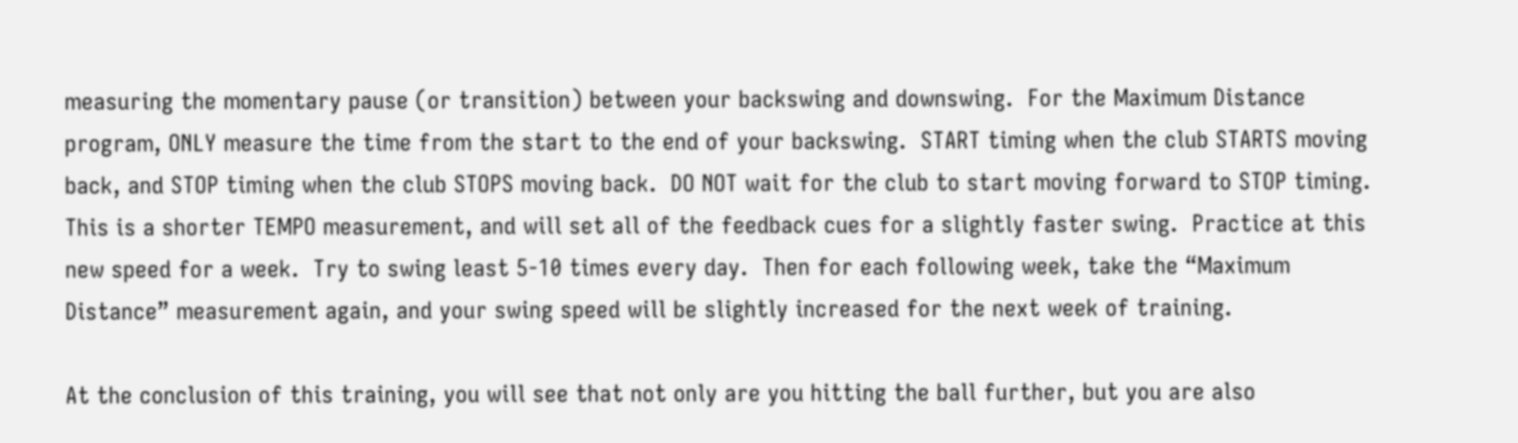measuring the momentary pause (or transition) between your backswing and downswing.  For the Maximum Distance program, ONLY measure the time from the start to the end of your backswing.  START timing when the club STARTS moving back, and STOP timing when the club STOPS moving back.  DO NOT wait for the club to start moving forward to STOP timing.  This is a shorter TEMPO measurement, and will set all of the feedback cues for a slightly faster swing.  Practice at this new speed for a week.  Try to swing least 5-10 times every day.  Then for each following week, take the “Maximum Distance” measurement again, and your swing speed will be slightly increased for the next week of training.

At the conclusion of this training, you will see that not only are you hitting the ball further, but you are also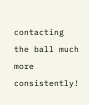contacting the ball much more consistently!